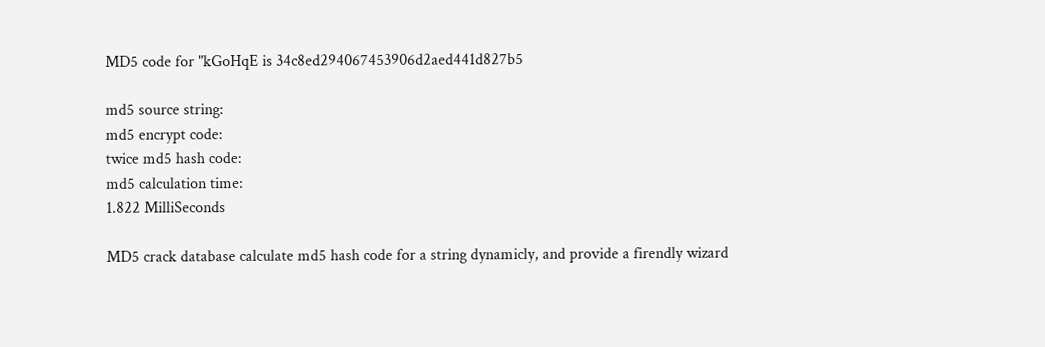MD5 code for "kGoHqE is 34c8ed294067453906d2aed441d827b5

md5 source string:
md5 encrypt code:
twice md5 hash code:
md5 calculation time:
1.822 MilliSeconds

MD5 crack database calculate md5 hash code for a string dynamicly, and provide a firendly wizard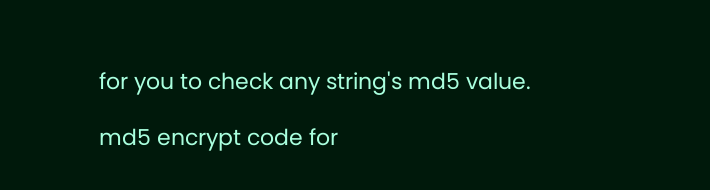for you to check any string's md5 value.

md5 encrypt code for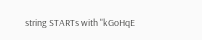string STARTs with "kGoHqE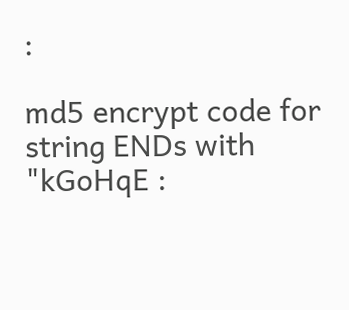:

md5 encrypt code for string ENDs with "kGoHqE :